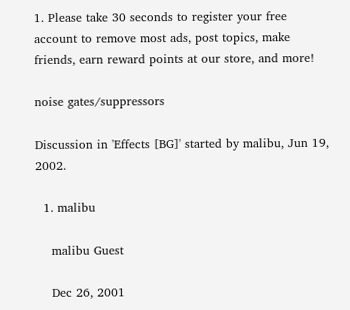1. Please take 30 seconds to register your free account to remove most ads, post topics, make friends, earn reward points at our store, and more!

noise gates/suppressors

Discussion in 'Effects [BG]' started by malibu, Jun 19, 2002.

  1. malibu

    malibu Guest

    Dec 26, 2001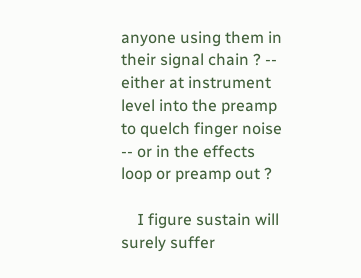anyone using them in their signal chain ? -- either at instrument level into the preamp to quelch finger noise -- or in the effects loop or preamp out ?

    I figure sustain will surely suffer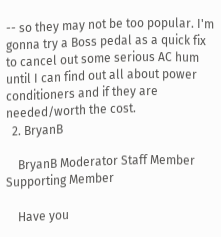-- so they may not be too popular. I'm gonna try a Boss pedal as a quick fix to cancel out some serious AC hum until I can find out all about power conditioners and if they are needed/worth the cost.
  2. BryanB

    BryanB Moderator Staff Member Supporting Member

    Have you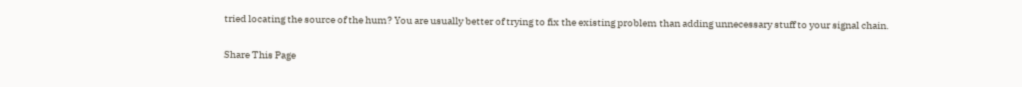tried locating the source of the hum? You are usually better of trying to fix the existing problem than adding unnecessary stuff to your signal chain.

Share This Page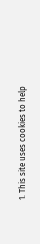1. This site uses cookies to help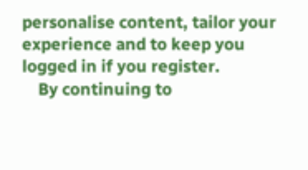personalise content, tailor your experience and to keep you logged in if you register.
    By continuing to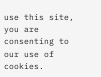use this site, you are consenting to our use of cookies.